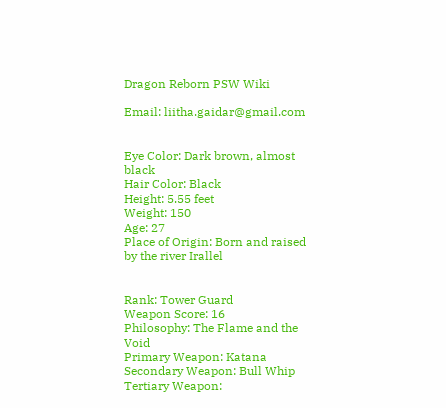Dragon Reborn PSW Wiki

Email: liitha.gaidar@gmail.com


Eye Color: Dark brown, almost black
Hair Color: Black
Height: 5.55 feet
Weight: 150
Age: 27
Place of Origin: Born and raised by the river Irallel


Rank: Tower Guard
Weapon Score: 16
Philosophy: The Flame and the Void
Primary Weapon: Katana
Secondary Weapon: Bull Whip
Tertiary Weapon: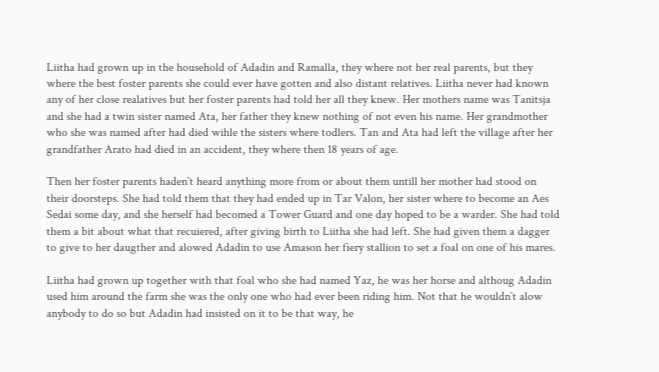Liitha had grown up in the household of Adadin and Ramalla, they where not her real parents, but they where the best foster parents she could ever have gotten and also distant relatives. Liitha never had known any of her close realatives but her foster parents had told her all they knew. Her mothers name was Tanitsja and she had a twin sister named Ata, her father they knew nothing of not even his name. Her grandmother who she was named after had died wihle the sisters where todlers. Tan and Ata had left the village after her grandfather Arato had died in an accident, they where then 18 years of age.

Then her foster parents haden`t heard anything more from or about them untill her mother had stood on their doorsteps. She had told them that they had ended up in Tar Valon, her sister where to become an Aes Sedai some day, and she herself had becomed a Tower Guard and one day hoped to be a warder. She had told them a bit about what that recuiered, after giving birth to Liitha she had left. She had given them a dagger to give to her daugther and alowed Adadin to use Amason her fiery stallion to set a foal on one of his mares.

Liitha had grown up together with that foal who she had named Yaz, he was her horse and althoug Adadin used him around the farm she was the only one who had ever been riding him. Not that he wouldn`t alow anybody to do so but Adadin had insisted on it to be that way, he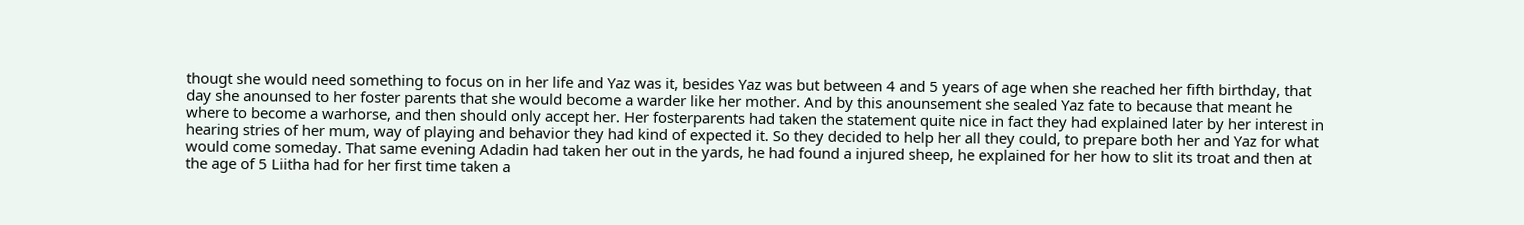thougt she would need something to focus on in her life and Yaz was it, besides Yaz was but between 4 and 5 years of age when she reached her fifth birthday, that day she anounsed to her foster parents that she would become a warder like her mother. And by this anounsement she sealed Yaz fate to because that meant he where to become a warhorse, and then should only accept her. Her fosterparents had taken the statement quite nice in fact they had explained later by her interest in hearing stries of her mum, way of playing and behavior they had kind of expected it. So they decided to help her all they could, to prepare both her and Yaz for what would come someday. That same evening Adadin had taken her out in the yards, he had found a injured sheep, he explained for her how to slit its troat and then at the age of 5 Liitha had for her first time taken a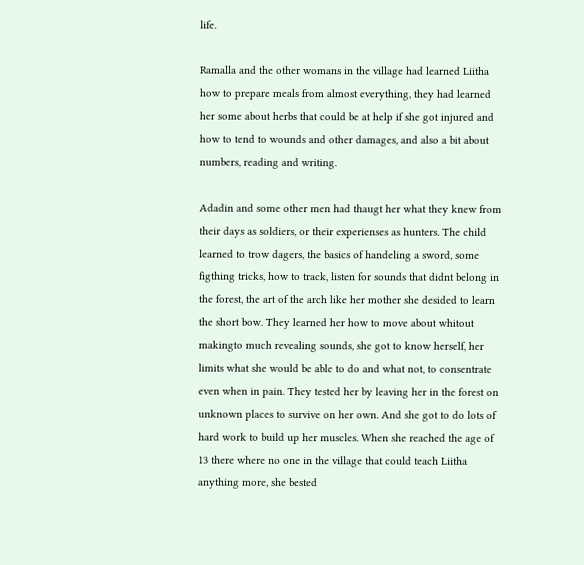life.

Ramalla and the other womans in the village had learned Liitha how to prepare meals from almost everything, they had learned her some about herbs that could be at help if she got injured and how to tend to wounds and other damages, and also a bit about numbers, reading and writing.

Adadin and some other men had thaugt her what they knew from their days as soldiers, or their experienses as hunters. The child learned to trow dagers, the basics of handeling a sword, some figthing tricks, how to track, listen for sounds that didnt belong in the forest, the art of the arch like her mother she desided to learn the short bow. They learned her how to move about whitout makingto much revealing sounds, she got to know herself, her limits what she would be able to do and what not, to consentrate even when in pain. They tested her by leaving her in the forest on unknown places to survive on her own. And she got to do lots of hard work to build up her muscles. When she reached the age of 13 there where no one in the village that could teach Liitha anything more, she bested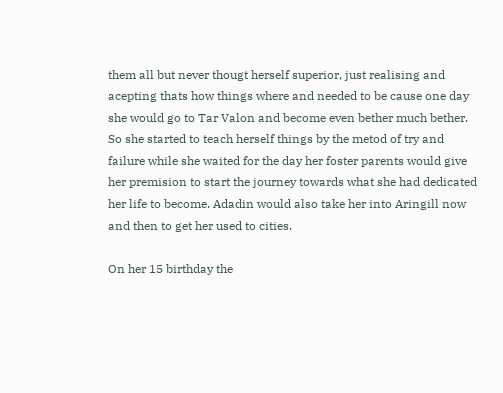them all but never thougt herself superior, just realising and acepting thats how things where and needed to be cause one day she would go to Tar Valon and become even bether much bether. So she started to teach herself things by the metod of try and failure while she waited for the day her foster parents would give her premision to start the journey towards what she had dedicated her life to become. Adadin would also take her into Aringill now and then to get her used to cities.

On her 15 birthday the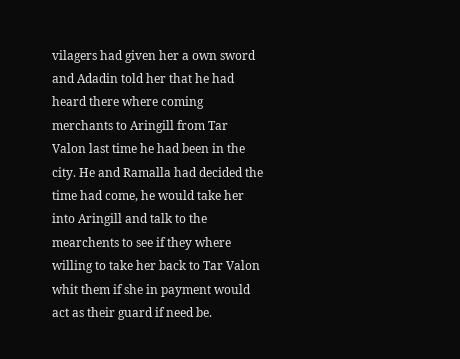vilagers had given her a own sword and Adadin told her that he had heard there where coming merchants to Aringill from Tar Valon last time he had been in the city. He and Ramalla had decided the time had come, he would take her into Aringill and talk to the mearchents to see if they where willing to take her back to Tar Valon whit them if she in payment would act as their guard if need be.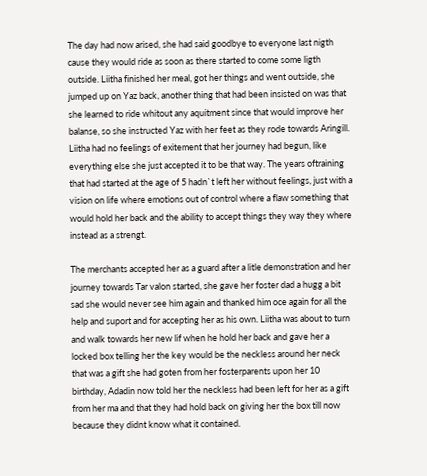The day had now arised, she had said goodbye to everyone last nigth cause they would ride as soon as there started to come some ligth outside. Liitha finished her meal, got her things and went outside, she jumped up on Yaz back, another thing that had been insisted on was that she learned to ride whitout any aquitment since that would improve her balanse, so she instructed Yaz with her feet as they rode towards Aringill. Liitha had no feelings of exitement that her journey had begun, like everything else she just accepted it to be that way. The years oftraining that had started at the age of 5 hadn`t left her without feelings, just with a vision on life where emotions out of control where a flaw something that would hold her back and the ability to accept things they way they where instead as a strengt.

The merchants accepted her as a guard after a litle demonstration and her journey towards Tar valon started, she gave her foster dad a hugg a bit sad she would never see him again and thanked him oce again for all the help and suport and for accepting her as his own. Liitha was about to turn and walk towards her new lif when he hold her back and gave her a locked box telling her the key would be the neckless around her neck that was a gift she had goten from her fosterparents upon her 10 birthday, Adadin now told her the neckless had been left for her as a gift from her ma and that they had hold back on giving her the box till now because they didnt know what it contained.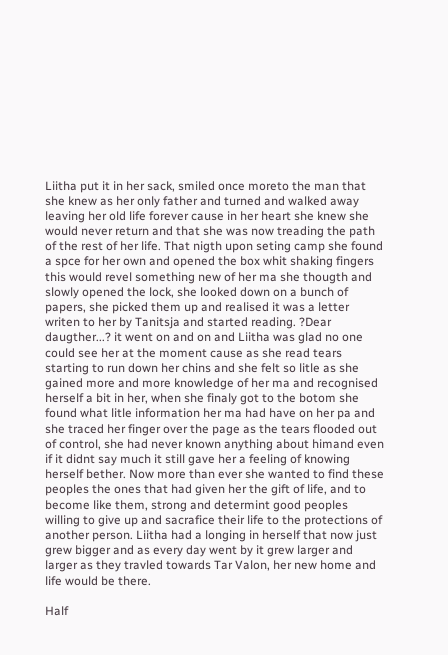Liitha put it in her sack, smiled once moreto the man that she knew as her only father and turned and walked away leaving her old life forever cause in her heart she knew she would never return and that she was now treading the path of the rest of her life. That nigth upon seting camp she found a spce for her own and opened the box whit shaking fingers this would revel something new of her ma she thougth and slowly opened the lock, she looked down on a bunch of papers, she picked them up and realised it was a letter writen to her by Tanitsja and started reading. ?Dear daugther...? it went on and on and Liitha was glad no one could see her at the moment cause as she read tears starting to run down her chins and she felt so litle as she gained more and more knowledge of her ma and recognised herself a bit in her, when she finaly got to the botom she found what litle information her ma had have on her pa and she traced her finger over the page as the tears flooded out of control, she had never known anything about himand even if it didnt say much it still gave her a feeling of knowing herself bether. Now more than ever she wanted to find these peoples the ones that had given her the gift of life, and to become like them, strong and determint good peoples willing to give up and sacrafice their life to the protections of another person. Liitha had a longing in herself that now just grew bigger and as every day went by it grew larger and larger as they travled towards Tar Valon, her new home and life would be there.

Half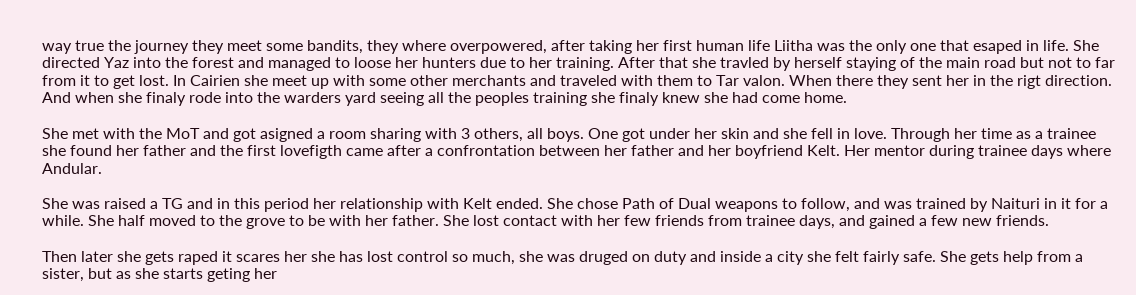way true the journey they meet some bandits, they where overpowered, after taking her first human life Liitha was the only one that esaped in life. She directed Yaz into the forest and managed to loose her hunters due to her training. After that she travled by herself staying of the main road but not to far from it to get lost. In Cairien she meet up with some other merchants and traveled with them to Tar valon. When there they sent her in the rigt direction. And when she finaly rode into the warders yard seeing all the peoples training she finaly knew she had come home.

She met with the MoT and got asigned a room sharing with 3 others, all boys. One got under her skin and she fell in love. Through her time as a trainee she found her father and the first lovefigth came after a confrontation between her father and her boyfriend Kelt. Her mentor during trainee days where Andular.

She was raised a TG and in this period her relationship with Kelt ended. She chose Path of Dual weapons to follow, and was trained by Naituri in it for a while. She half moved to the grove to be with her father. She lost contact with her few friends from trainee days, and gained a few new friends.

Then later she gets raped it scares her she has lost control so much, she was druged on duty and inside a city she felt fairly safe. She gets help from a sister, but as she starts geting her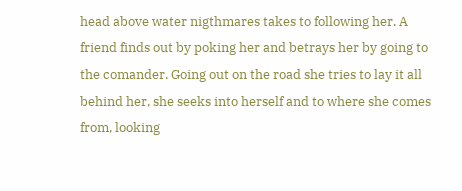head above water nigthmares takes to following her. A friend finds out by poking her and betrays her by going to the comander. Going out on the road she tries to lay it all behind her, she seeks into herself and to where she comes from, looking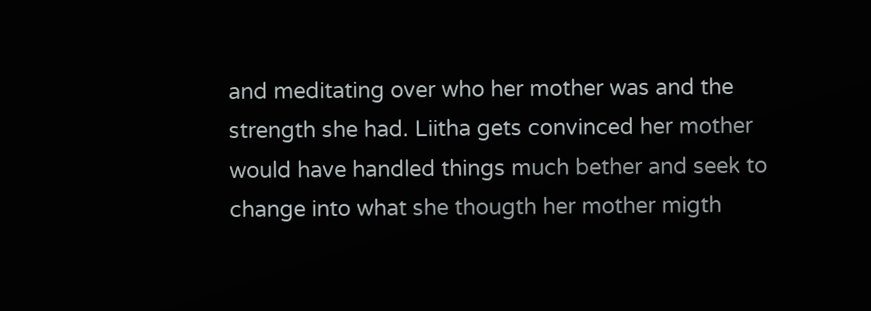and meditating over who her mother was and the strength she had. Liitha gets convinced her mother would have handled things much bether and seek to change into what she thougth her mother migth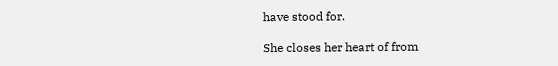have stood for.

She closes her heart of from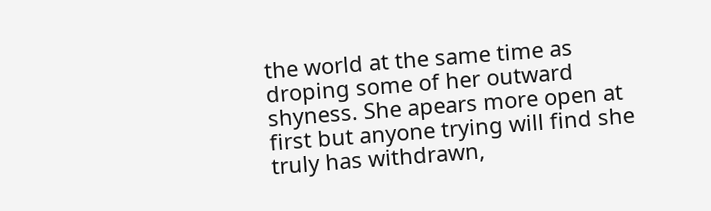the world at the same time as droping some of her outward shyness. She apears more open at first but anyone trying will find she truly has withdrawn,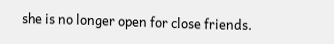she is no longer open for close friends.